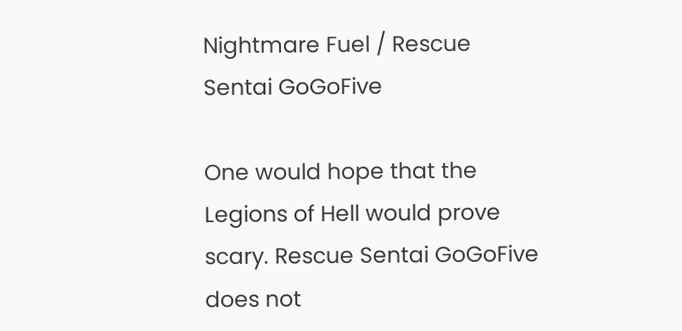Nightmare Fuel / Rescue Sentai GoGoFive

One would hope that the Legions of Hell would prove scary. Rescue Sentai GoGoFive does not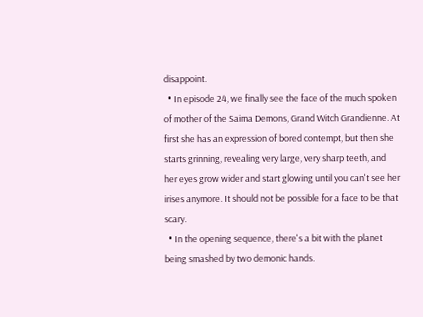disappoint.
  • In episode 24, we finally see the face of the much spoken of mother of the Saima Demons, Grand Witch Grandienne. At first she has an expression of bored contempt, but then she starts grinning, revealing very large, very sharp teeth, and her eyes grow wider and start glowing until you can't see her irises anymore. It should not be possible for a face to be that scary.
  • In the opening sequence, there's a bit with the planet being smashed by two demonic hands.